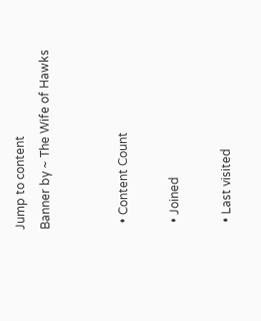Jump to content
Banner by ~ The Wife of Hawks


  • Content Count

  • Joined

  • Last visited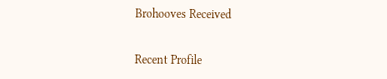Brohooves Received


Recent Profile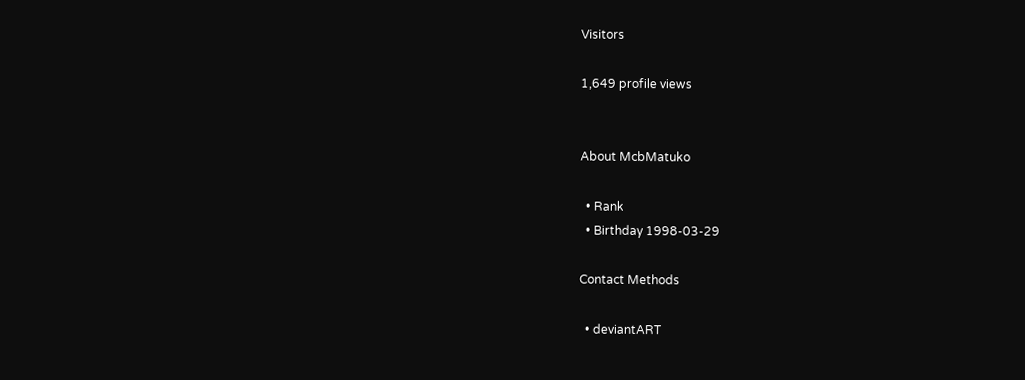Visitors

1,649 profile views


About McbMatuko

  • Rank
  • Birthday 1998-03-29

Contact Methods

  • deviantART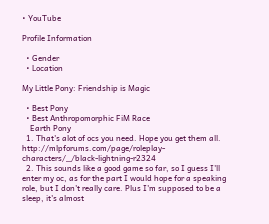• YouTube

Profile Information

  • Gender
  • Location

My Little Pony: Friendship is Magic

  • Best Pony
  • Best Anthropomorphic FiM Race
    Earth Pony
  1. That's alot of ocs you need. Hope you get them all. http://mlpforums.com/page/roleplay-characters/_/black-lightning-r2324
  2. This sounds like a good game so far, so I guess I'll enter my oc, as for the part I would hope for a speaking role, but I don't really care. Plus I'm supposed to be a sleep, it's almost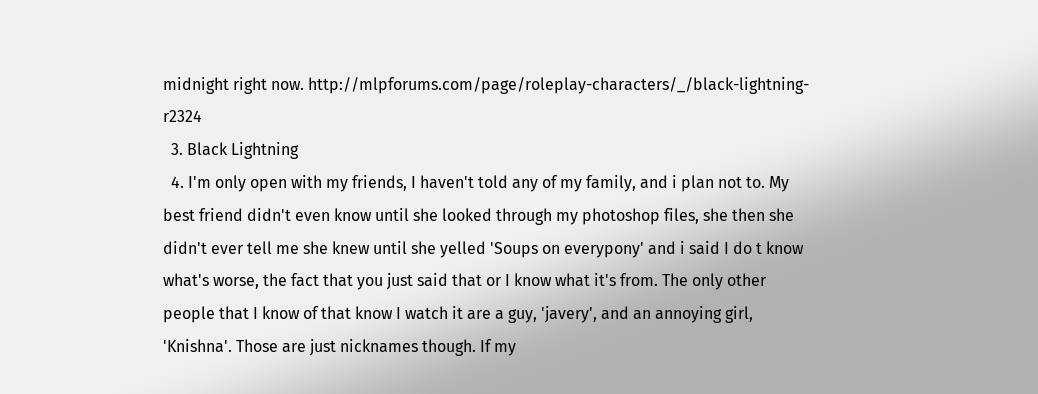midnight right now. http://mlpforums.com/page/roleplay-characters/_/black-lightning-r2324
  3. Black Lightning
  4. I'm only open with my friends, I haven't told any of my family, and i plan not to. My best friend didn't even know until she looked through my photoshop files, she then she didn't ever tell me she knew until she yelled 'Soups on everypony' and i said I do t know what's worse, the fact that you just said that or I know what it's from. The only other people that I know of that know I watch it are a guy, 'javery', and an annoying girl, 'Knishna'. Those are just nicknames though. If my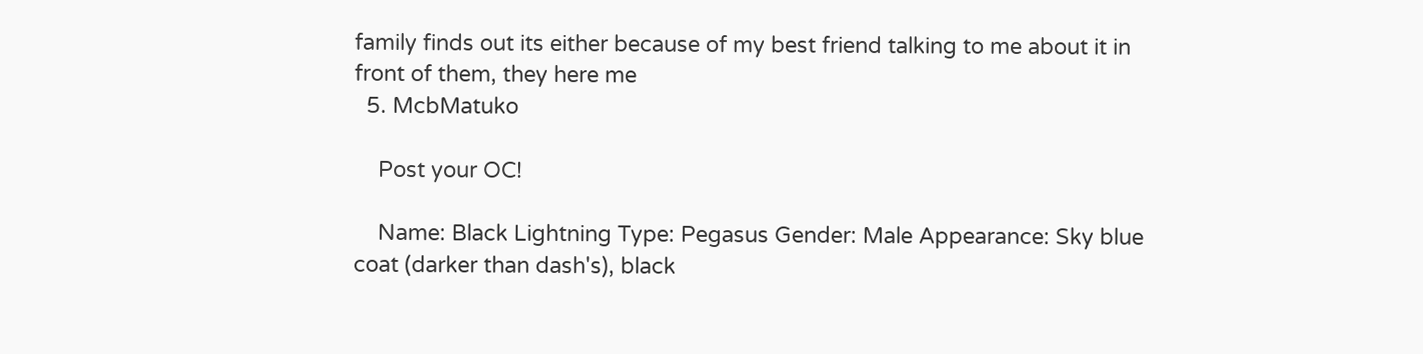family finds out its either because of my best friend talking to me about it in front of them, they here me
  5. McbMatuko

    Post your OC!

    Name: Black Lightning Type: Pegasus Gender: Male Appearance: Sky blue coat (darker than dash's), black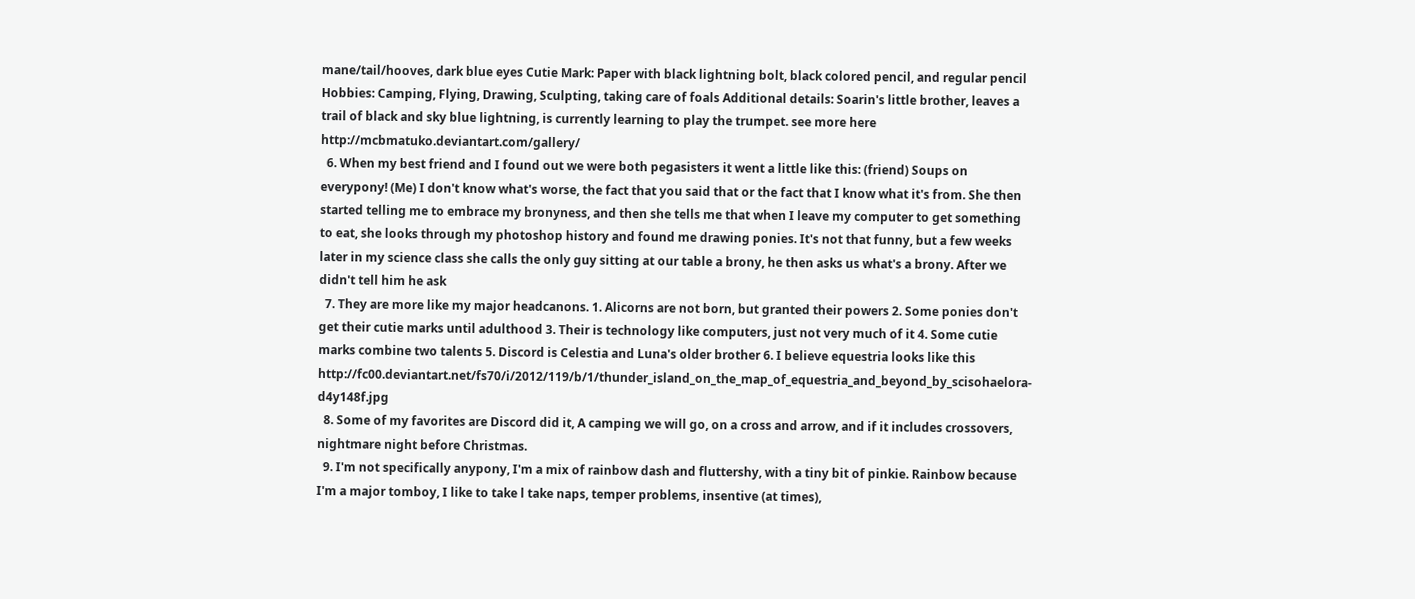mane/tail/hooves, dark blue eyes Cutie Mark: Paper with black lightning bolt, black colored pencil, and regular pencil Hobbies: Camping, Flying, Drawing, Sculpting, taking care of foals Additional details: Soarin's little brother, leaves a trail of black and sky blue lightning, is currently learning to play the trumpet. see more here http://mcbmatuko.deviantart.com/gallery/
  6. When my best friend and I found out we were both pegasisters it went a little like this: (friend) Soups on everypony! (Me) I don't know what's worse, the fact that you said that or the fact that I know what it's from. She then started telling me to embrace my bronyness, and then she tells me that when I leave my computer to get something to eat, she looks through my photoshop history and found me drawing ponies. It's not that funny, but a few weeks later in my science class she calls the only guy sitting at our table a brony, he then asks us what's a brony. After we didn't tell him he ask
  7. They are more like my major headcanons. 1. Alicorns are not born, but granted their powers 2. Some ponies don't get their cutie marks until adulthood 3. Their is technology like computers, just not very much of it 4. Some cutie marks combine two talents 5. Discord is Celestia and Luna's older brother 6. I believe equestria looks like this http://fc00.deviantart.net/fs70/i/2012/119/b/1/thunder_island_on_the_map_of_equestria_and_beyond_by_scisohaelora-d4y148f.jpg
  8. Some of my favorites are Discord did it, A camping we will go, on a cross and arrow, and if it includes crossovers, nightmare night before Christmas.
  9. I'm not specifically anypony, I'm a mix of rainbow dash and fluttershy, with a tiny bit of pinkie. Rainbow because I'm a major tomboy, I like to take l take naps, temper problems, insentive (at times),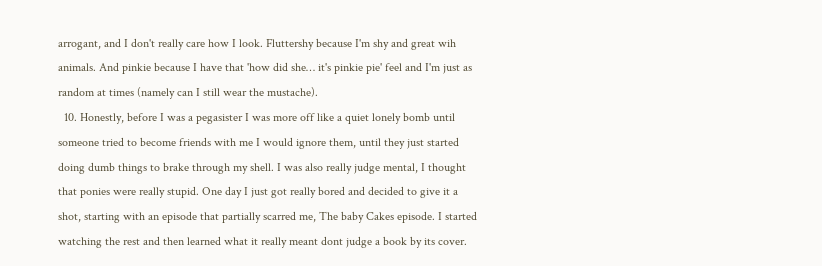arrogant, and I don't really care how I look. Fluttershy because I'm shy and great wih animals. And pinkie because I have that 'how did she… it's pinkie pie' feel and I'm just as random at times (namely can I still wear the mustache).
  10. Honestly, before I was a pegasister I was more off like a quiet lonely bomb until someone tried to become friends with me I would ignore them, until they just started doing dumb things to brake through my shell. I was also really judge mental, I thought that ponies were really stupid. One day I just got really bored and decided to give it a shot, starting with an episode that partially scarred me, The baby Cakes episode. I started watching the rest and then learned what it really meant dont judge a book by its cover.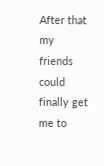After that my friends could finally get me to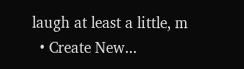laugh at least a little, m
  • Create New...